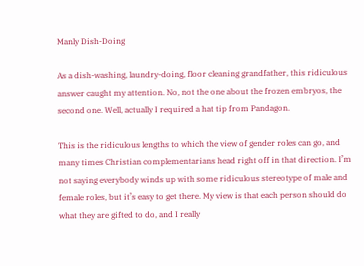Manly Dish-Doing

As a dish-washing, laundry-doing, floor cleaning grandfather, this ridiculous answer caught my attention. No, not the one about the frozen embryos, the second one. Well, actually I required a hat tip from Pandagon.

This is the ridiculous lengths to which the view of gender roles can go, and many times Christian complementarians head right off in that direction. I’m not saying everybody winds up with some ridiculous stereotype of male and female roles, but it’s easy to get there. My view is that each person should do what they are gifted to do, and I really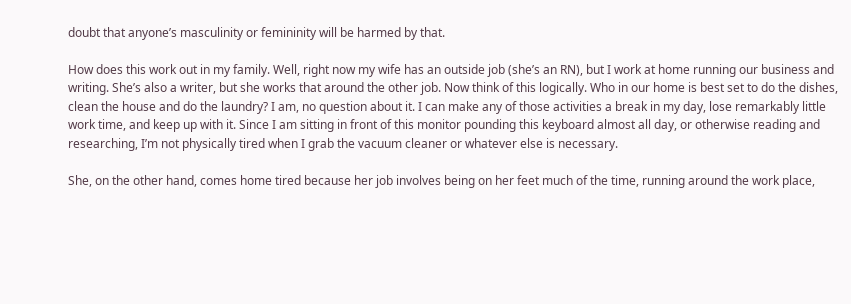doubt that anyone’s masculinity or femininity will be harmed by that.

How does this work out in my family. Well, right now my wife has an outside job (she’s an RN), but I work at home running our business and writing. She’s also a writer, but she works that around the other job. Now think of this logically. Who in our home is best set to do the dishes, clean the house and do the laundry? I am, no question about it. I can make any of those activities a break in my day, lose remarkably little work time, and keep up with it. Since I am sitting in front of this monitor pounding this keyboard almost all day, or otherwise reading and researching, I’m not physically tired when I grab the vacuum cleaner or whatever else is necessary.

She, on the other hand, comes home tired because her job involves being on her feet much of the time, running around the work place,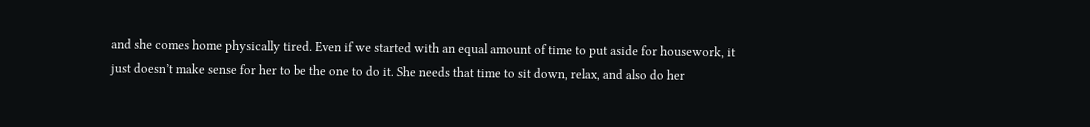and she comes home physically tired. Even if we started with an equal amount of time to put aside for housework, it just doesn’t make sense for her to be the one to do it. She needs that time to sit down, relax, and also do her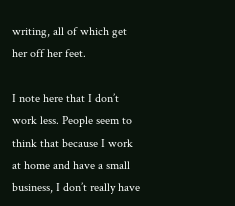writing, all of which get her off her feet.

I note here that I don’t work less. People seem to think that because I work at home and have a small business, I don’t really have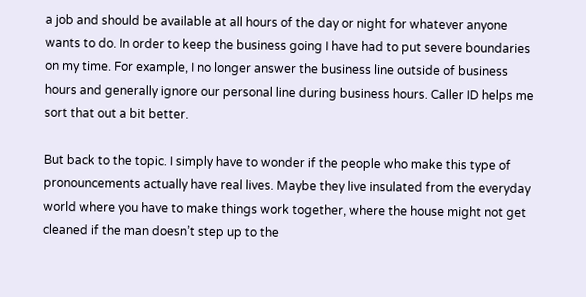a job and should be available at all hours of the day or night for whatever anyone wants to do. In order to keep the business going I have had to put severe boundaries on my time. For example, I no longer answer the business line outside of business hours and generally ignore our personal line during business hours. Caller ID helps me sort that out a bit better.

But back to the topic. I simply have to wonder if the people who make this type of pronouncements actually have real lives. Maybe they live insulated from the everyday world where you have to make things work together, where the house might not get cleaned if the man doesn’t step up to the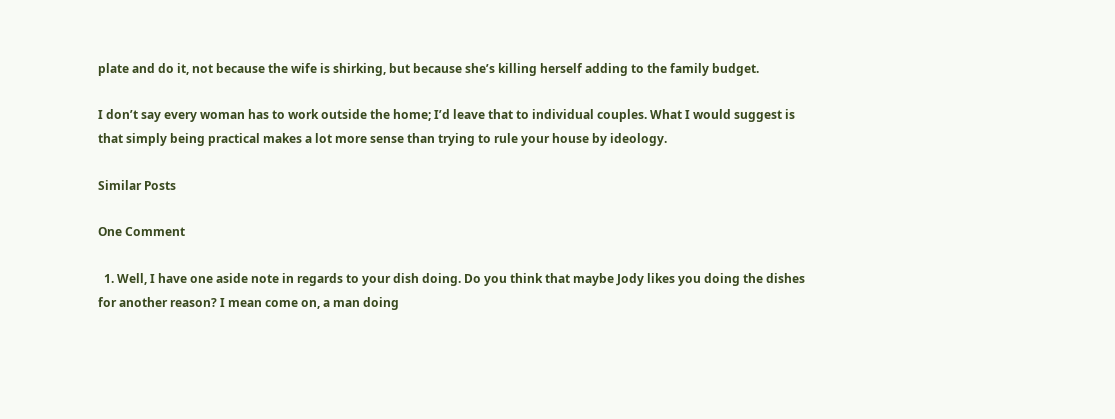plate and do it, not because the wife is shirking, but because she’s killing herself adding to the family budget.

I don’t say every woman has to work outside the home; I’d leave that to individual couples. What I would suggest is that simply being practical makes a lot more sense than trying to rule your house by ideology.

Similar Posts

One Comment

  1. Well, I have one aside note in regards to your dish doing. Do you think that maybe Jody likes you doing the dishes for another reason? I mean come on, a man doing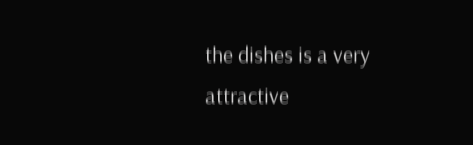the dishes is a very attractive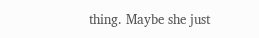thing. Maybe she just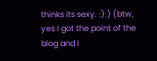thinks its sexy. :):) (btw, yes I got the point of the blog and I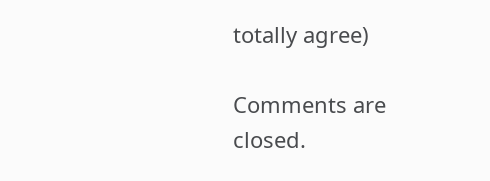totally agree)

Comments are closed.